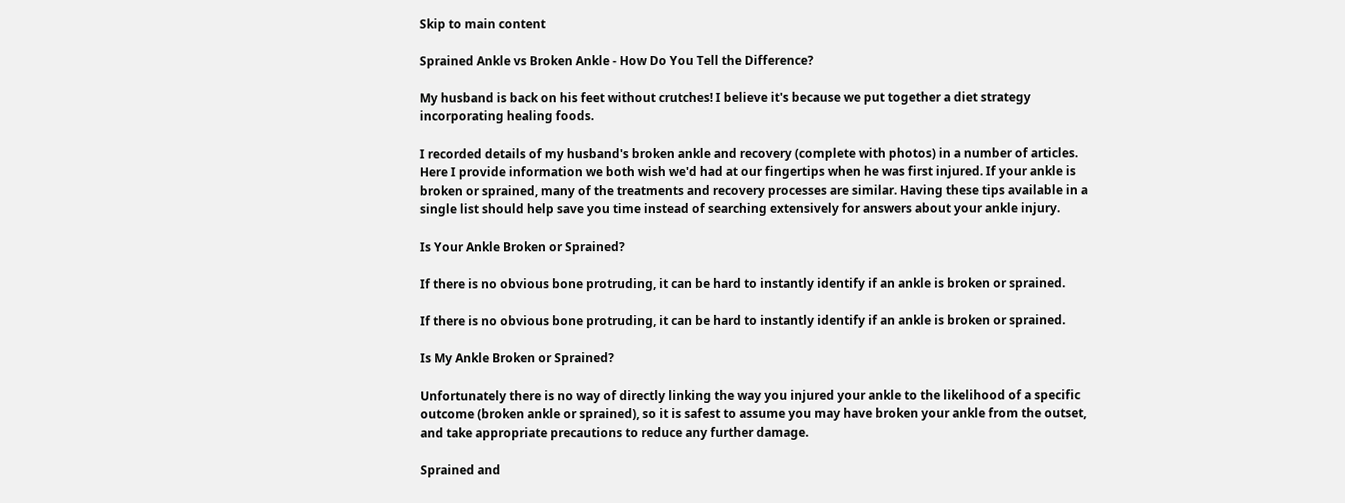Skip to main content

Sprained Ankle vs Broken Ankle - How Do You Tell the Difference?

My husband is back on his feet without crutches! I believe it's because we put together a diet strategy incorporating healing foods.

I recorded details of my husband's broken ankle and recovery (complete with photos) in a number of articles. Here I provide information we both wish we'd had at our fingertips when he was first injured. If your ankle is broken or sprained, many of the treatments and recovery processes are similar. Having these tips available in a single list should help save you time instead of searching extensively for answers about your ankle injury.

Is Your Ankle Broken or Sprained?

If there is no obvious bone protruding, it can be hard to instantly identify if an ankle is broken or sprained.

If there is no obvious bone protruding, it can be hard to instantly identify if an ankle is broken or sprained.

Is My Ankle Broken or Sprained?

Unfortunately there is no way of directly linking the way you injured your ankle to the likelihood of a specific outcome (broken ankle or sprained), so it is safest to assume you may have broken your ankle from the outset, and take appropriate precautions to reduce any further damage.

Sprained and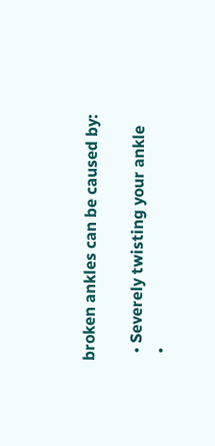broken ankles can be caused by:

  • Severely twisting your ankle
  •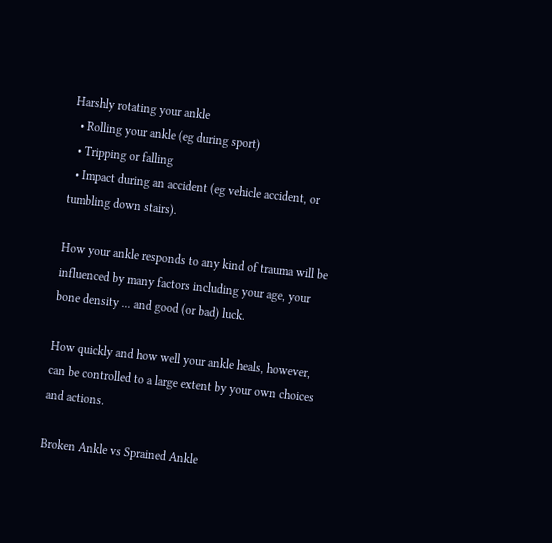Harshly rotating your ankle
  • Rolling your ankle (eg during sport)
  • Tripping or falling
  • Impact during an accident (eg vehicle accident, or tumbling down stairs).

How your ankle responds to any kind of trauma will be influenced by many factors including your age, your bone density ... and good (or bad) luck.

How quickly and how well your ankle heals, however, can be controlled to a large extent by your own choices and actions.

Broken Ankle vs Sprained Ankle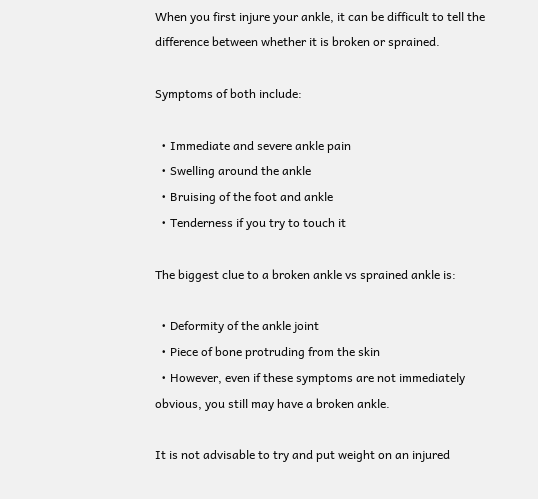When you first injure your ankle, it can be difficult to tell the difference between whether it is broken or sprained.

Symptoms of both include:

  • Immediate and severe ankle pain
  • Swelling around the ankle
  • Bruising of the foot and ankle
  • Tenderness if you try to touch it

The biggest clue to a broken ankle vs sprained ankle is:

  • Deformity of the ankle joint
  • Piece of bone protruding from the skin
  • However, even if these symptoms are not immediately obvious, you still may have a broken ankle.

It is not advisable to try and put weight on an injured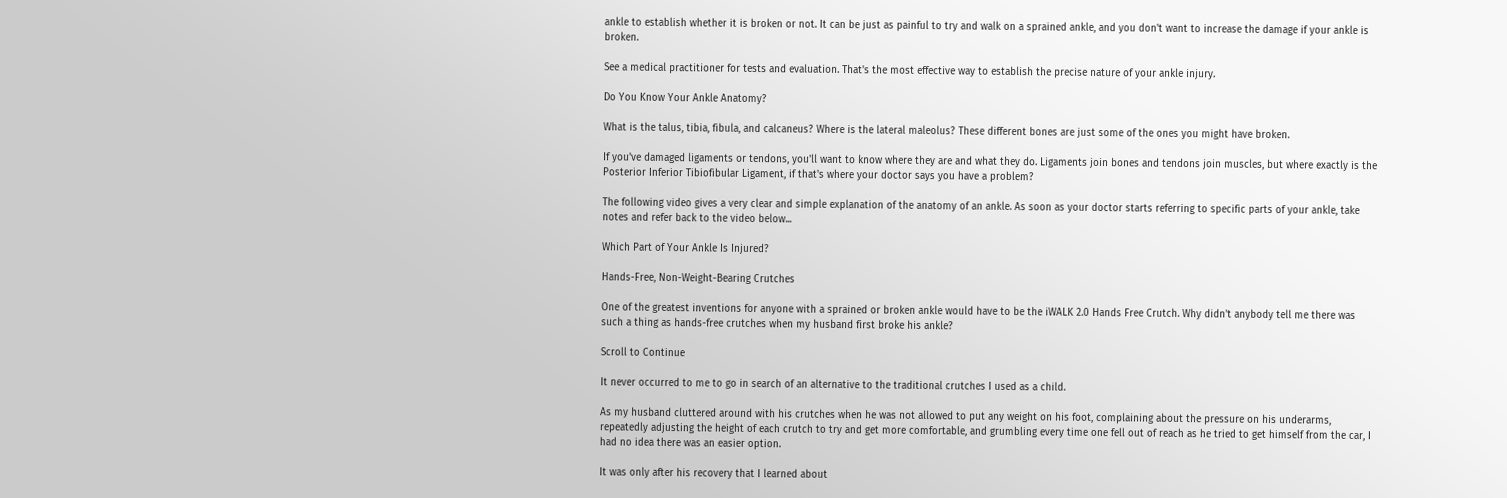ankle to establish whether it is broken or not. It can be just as painful to try and walk on a sprained ankle, and you don't want to increase the damage if your ankle is broken.

See a medical practitioner for tests and evaluation. That's the most effective way to establish the precise nature of your ankle injury.

Do You Know Your Ankle Anatomy?

What is the talus, tibia, fibula, and calcaneus? Where is the lateral maleolus? These different bones are just some of the ones you might have broken.

If you've damaged ligaments or tendons, you'll want to know where they are and what they do. Ligaments join bones and tendons join muscles, but where exactly is the Posterior Inferior Tibiofibular Ligament, if that's where your doctor says you have a problem?

The following video gives a very clear and simple explanation of the anatomy of an ankle. As soon as your doctor starts referring to specific parts of your ankle, take notes and refer back to the video below...

Which Part of Your Ankle Is Injured?

Hands-Free, Non-Weight-Bearing Crutches

One of the greatest inventions for anyone with a sprained or broken ankle would have to be the iWALK 2.0 Hands Free Crutch. Why didn't anybody tell me there was such a thing as hands-free crutches when my husband first broke his ankle?

Scroll to Continue

It never occurred to me to go in search of an alternative to the traditional crutches I used as a child.

As my husband cluttered around with his crutches when he was not allowed to put any weight on his foot, complaining about the pressure on his underarms, repeatedly adjusting the height of each crutch to try and get more comfortable, and grumbling every time one fell out of reach as he tried to get himself from the car, I had no idea there was an easier option.

It was only after his recovery that I learned about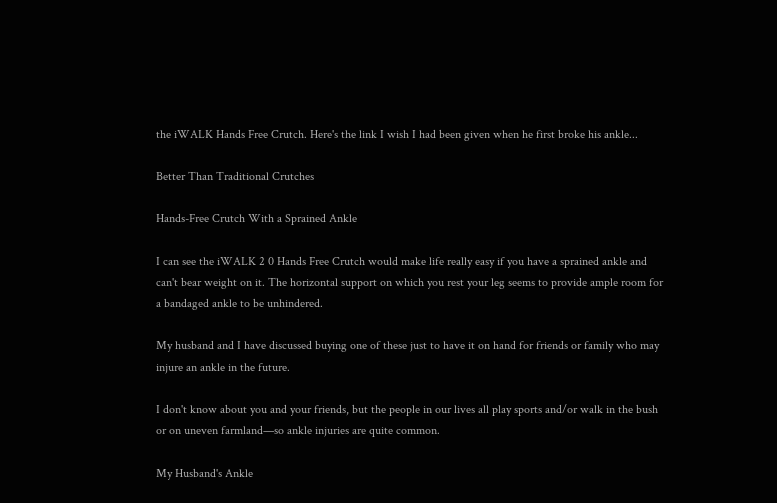the iWALK Hands Free Crutch. Here's the link I wish I had been given when he first broke his ankle...

Better Than Traditional Crutches

Hands-Free Crutch With a Sprained Ankle

I can see the iWALK 2 0 Hands Free Crutch would make life really easy if you have a sprained ankle and can't bear weight on it. The horizontal support on which you rest your leg seems to provide ample room for a bandaged ankle to be unhindered.

My husband and I have discussed buying one of these just to have it on hand for friends or family who may injure an ankle in the future.

I don't know about you and your friends, but the people in our lives all play sports and/or walk in the bush or on uneven farmland—so ankle injuries are quite common.

My Husband's Ankle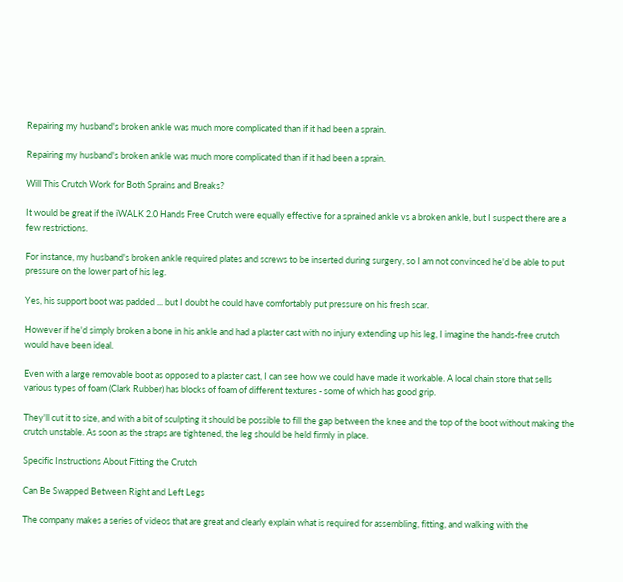Repairing my husband's broken ankle was much more complicated than if it had been a sprain.

Repairing my husband's broken ankle was much more complicated than if it had been a sprain.

Will This Crutch Work for Both Sprains and Breaks?

It would be great if the iWALK 2.0 Hands Free Crutch were equally effective for a sprained ankle vs a broken ankle, but I suspect there are a few restrictions.

For instance, my husband's broken ankle required plates and screws to be inserted during surgery, so I am not convinced he'd be able to put pressure on the lower part of his leg.

Yes, his support boot was padded ... but I doubt he could have comfortably put pressure on his fresh scar.

However if he'd simply broken a bone in his ankle and had a plaster cast with no injury extending up his leg, I imagine the hands-free crutch would have been ideal.

Even with a large removable boot as opposed to a plaster cast, I can see how we could have made it workable. A local chain store that sells various types of foam (Clark Rubber) has blocks of foam of different textures - some of which has good grip.

They'll cut it to size, and with a bit of sculpting it should be possible to fill the gap between the knee and the top of the boot without making the crutch unstable. As soon as the straps are tightened, the leg should be held firmly in place.

Specific Instructions About Fitting the Crutch

Can Be Swapped Between Right and Left Legs

The company makes a series of videos that are great and clearly explain what is required for assembling, fitting, and walking with the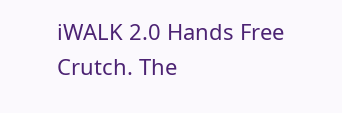iWALK 2.0 Hands Free Crutch. The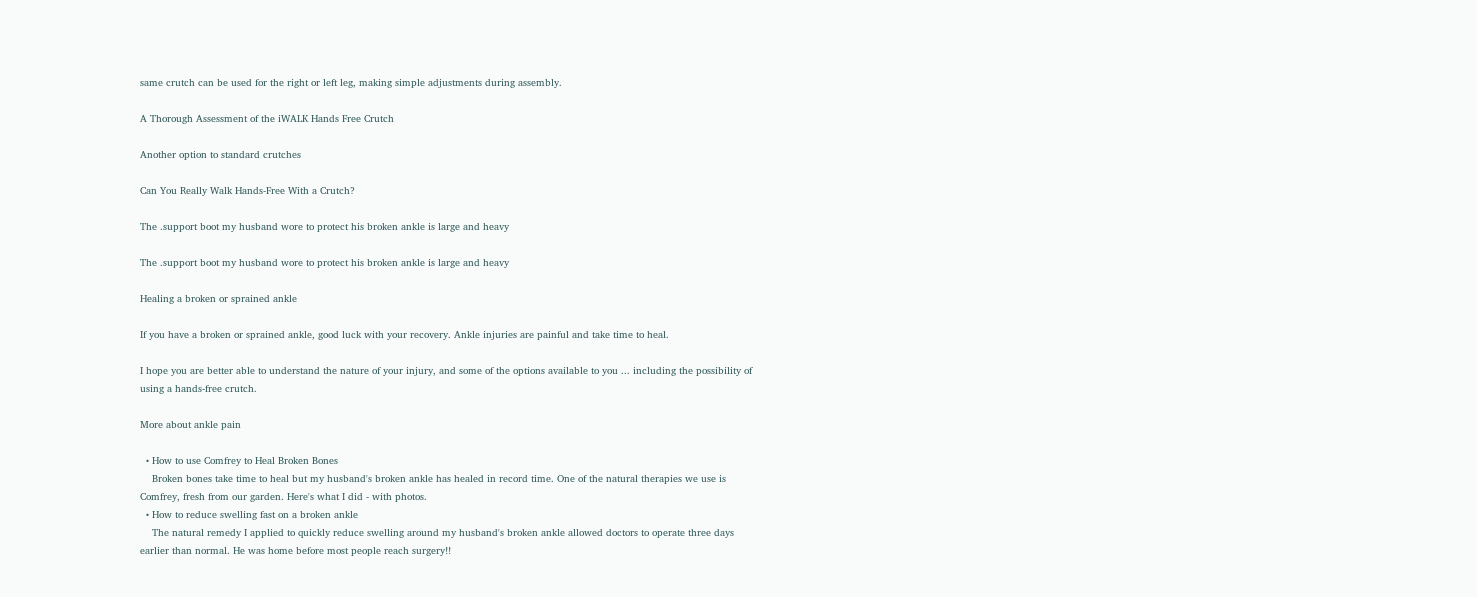same crutch can be used for the right or left leg, making simple adjustments during assembly.

A Thorough Assessment of the iWALK Hands Free Crutch

Another option to standard crutches

Can You Really Walk Hands-Free With a Crutch?

The .support boot my husband wore to protect his broken ankle is large and heavy

The .support boot my husband wore to protect his broken ankle is large and heavy

Healing a broken or sprained ankle

If you have a broken or sprained ankle, good luck with your recovery. Ankle injuries are painful and take time to heal.

I hope you are better able to understand the nature of your injury, and some of the options available to you ... including the possibility of using a hands-free crutch.

More about ankle pain

  • How to use Comfrey to Heal Broken Bones
    Broken bones take time to heal but my husband's broken ankle has healed in record time. One of the natural therapies we use is Comfrey, fresh from our garden. Here's what I did - with photos.
  • How to reduce swelling fast on a broken ankle
    The natural remedy I applied to quickly reduce swelling around my husband's broken ankle allowed doctors to operate three days earlier than normal. He was home before most people reach surgery!!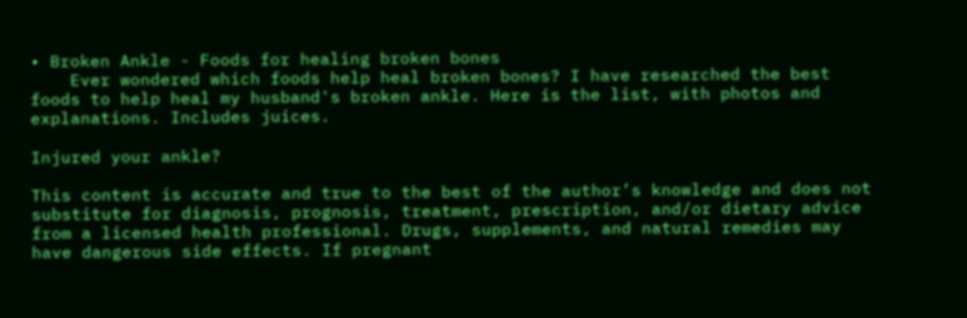• Broken Ankle - Foods for healing broken bones
    Ever wondered which foods help heal broken bones? I have researched the best foods to help heal my husband's broken ankle. Here is the list, with photos and explanations. Includes juices.

Injured your ankle?

This content is accurate and true to the best of the author’s knowledge and does not substitute for diagnosis, prognosis, treatment, prescription, and/or dietary advice from a licensed health professional. Drugs, supplements, and natural remedies may have dangerous side effects. If pregnant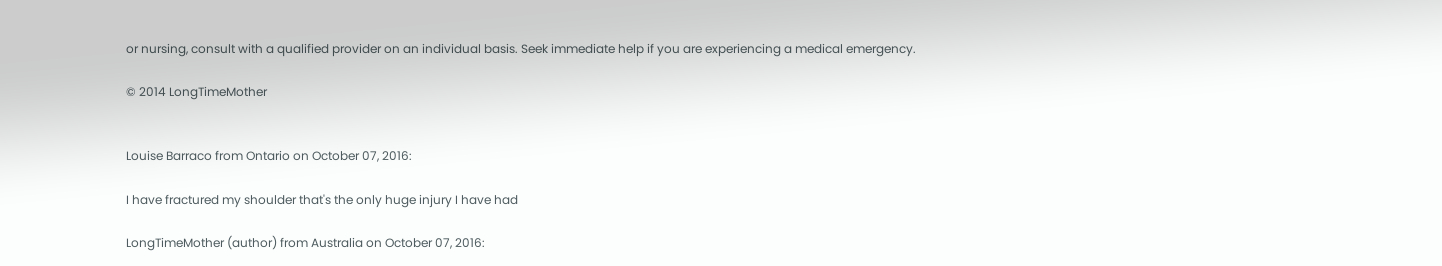or nursing, consult with a qualified provider on an individual basis. Seek immediate help if you are experiencing a medical emergency.

© 2014 LongTimeMother


Louise Barraco from Ontario on October 07, 2016:

I have fractured my shoulder that's the only huge injury I have had

LongTimeMother (author) from Australia on October 07, 2016: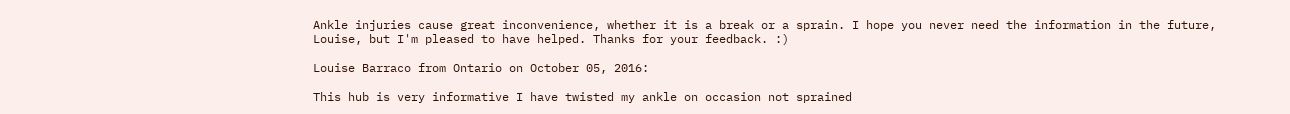Ankle injuries cause great inconvenience, whether it is a break or a sprain. I hope you never need the information in the future, Louise, but I'm pleased to have helped. Thanks for your feedback. :)

Louise Barraco from Ontario on October 05, 2016:

This hub is very informative I have twisted my ankle on occasion not sprained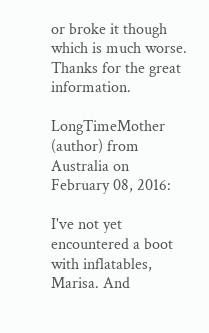or broke it though which is much worse. Thanks for the great information.

LongTimeMother (author) from Australia on February 08, 2016:

I've not yet encountered a boot with inflatables, Marisa. And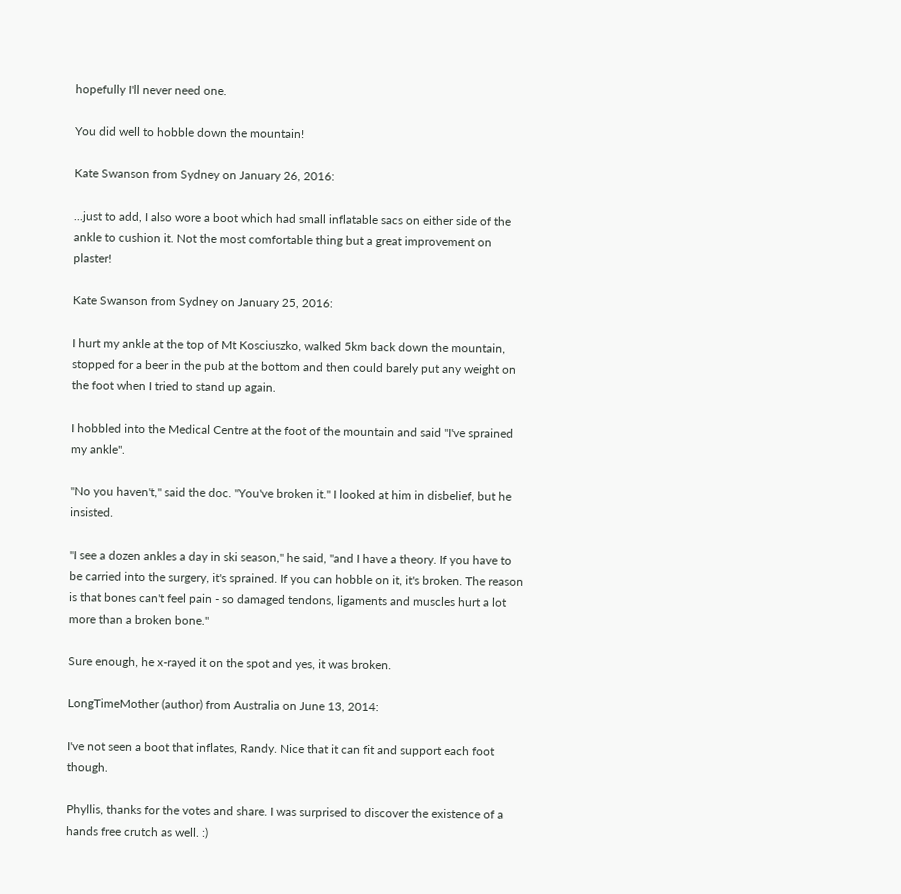hopefully I'll never need one.

You did well to hobble down the mountain!

Kate Swanson from Sydney on January 26, 2016:

...just to add, I also wore a boot which had small inflatable sacs on either side of the ankle to cushion it. Not the most comfortable thing but a great improvement on plaster!

Kate Swanson from Sydney on January 25, 2016:

I hurt my ankle at the top of Mt Kosciuszko, walked 5km back down the mountain, stopped for a beer in the pub at the bottom and then could barely put any weight on the foot when I tried to stand up again.

I hobbled into the Medical Centre at the foot of the mountain and said "I've sprained my ankle".

"No you haven't," said the doc. "You've broken it." I looked at him in disbelief, but he insisted.

"I see a dozen ankles a day in ski season," he said, "and I have a theory. If you have to be carried into the surgery, it's sprained. If you can hobble on it, it's broken. The reason is that bones can't feel pain - so damaged tendons, ligaments and muscles hurt a lot more than a broken bone."

Sure enough, he x-rayed it on the spot and yes, it was broken.

LongTimeMother (author) from Australia on June 13, 2014:

I've not seen a boot that inflates, Randy. Nice that it can fit and support each foot though.

Phyllis, thanks for the votes and share. I was surprised to discover the existence of a hands free crutch as well. :)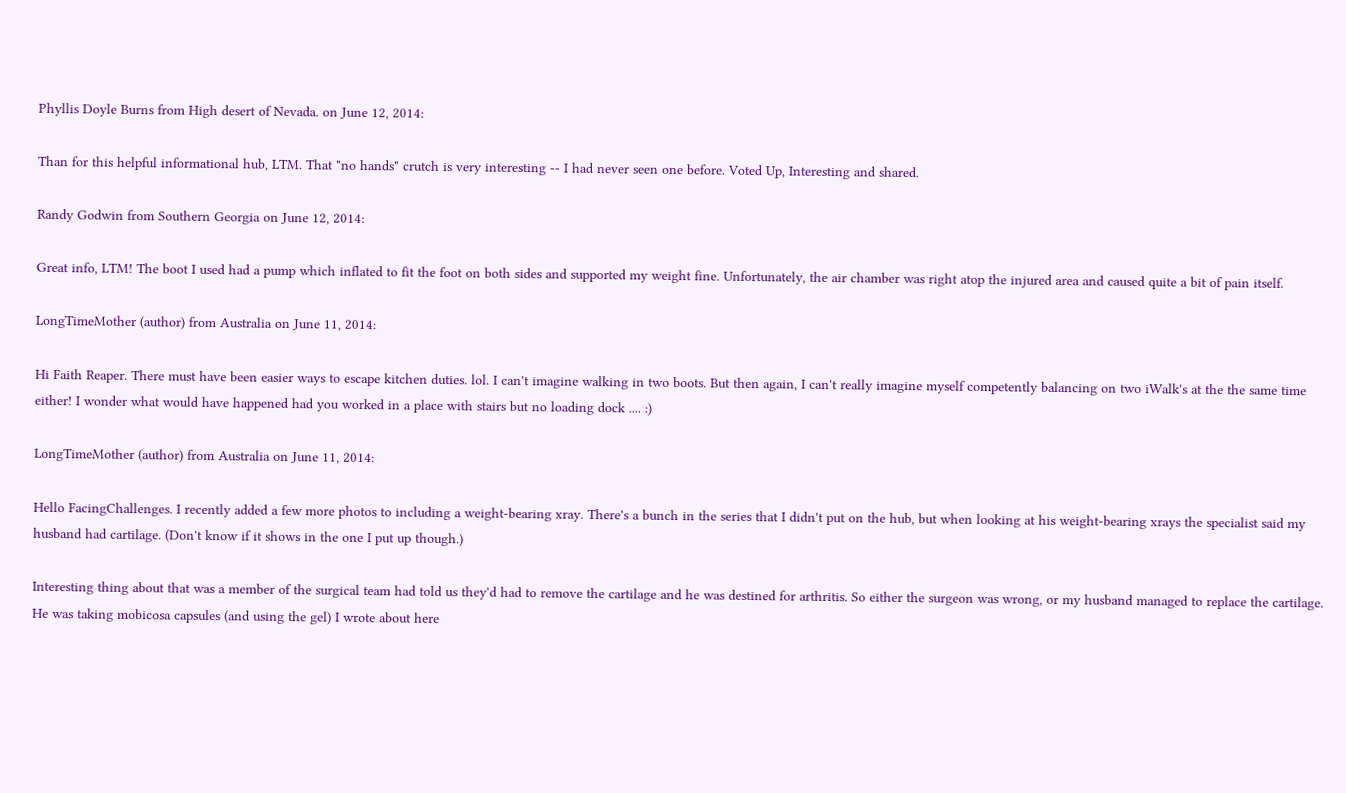Phyllis Doyle Burns from High desert of Nevada. on June 12, 2014:

Than for this helpful informational hub, LTM. That "no hands" crutch is very interesting -- I had never seen one before. Voted Up, Interesting and shared.

Randy Godwin from Southern Georgia on June 12, 2014:

Great info, LTM! The boot I used had a pump which inflated to fit the foot on both sides and supported my weight fine. Unfortunately, the air chamber was right atop the injured area and caused quite a bit of pain itself.

LongTimeMother (author) from Australia on June 11, 2014:

Hi Faith Reaper. There must have been easier ways to escape kitchen duties. lol. I can't imagine walking in two boots. But then again, I can't really imagine myself competently balancing on two iWalk's at the the same time either! I wonder what would have happened had you worked in a place with stairs but no loading dock .... :)

LongTimeMother (author) from Australia on June 11, 2014:

Hello FacingChallenges. I recently added a few more photos to including a weight-bearing xray. There's a bunch in the series that I didn't put on the hub, but when looking at his weight-bearing xrays the specialist said my husband had cartilage. (Don't know if it shows in the one I put up though.)

Interesting thing about that was a member of the surgical team had told us they'd had to remove the cartilage and he was destined for arthritis. So either the surgeon was wrong, or my husband managed to replace the cartilage. He was taking mobicosa capsules (and using the gel) I wrote about here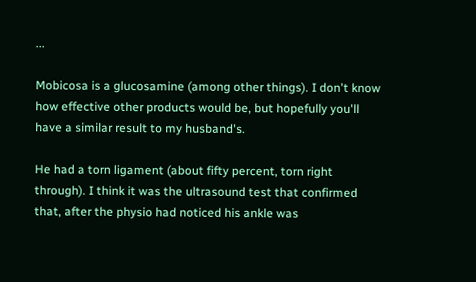...

Mobicosa is a glucosamine (among other things). I don't know how effective other products would be, but hopefully you'll have a similar result to my husband's.

He had a torn ligament (about fifty percent, torn right through). I think it was the ultrasound test that confirmed that, after the physio had noticed his ankle was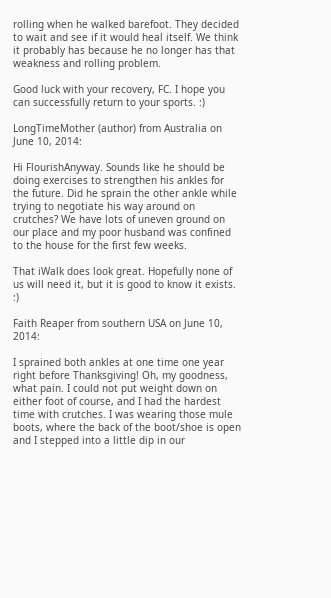rolling when he walked barefoot. They decided to wait and see if it would heal itself. We think it probably has because he no longer has that weakness and rolling problem.

Good luck with your recovery, FC. I hope you can successfully return to your sports. :)

LongTimeMother (author) from Australia on June 10, 2014:

Hi FlourishAnyway. Sounds like he should be doing exercises to strengthen his ankles for the future. Did he sprain the other ankle while trying to negotiate his way around on crutches? We have lots of uneven ground on our place and my poor husband was confined to the house for the first few weeks.

That iWalk does look great. Hopefully none of us will need it, but it is good to know it exists. :)

Faith Reaper from southern USA on June 10, 2014:

I sprained both ankles at one time one year right before Thanksgiving! Oh, my goodness, what pain. I could not put weight down on either foot of course, and I had the hardest time with crutches. I was wearing those mule boots, where the back of the boot/shoe is open and I stepped into a little dip in our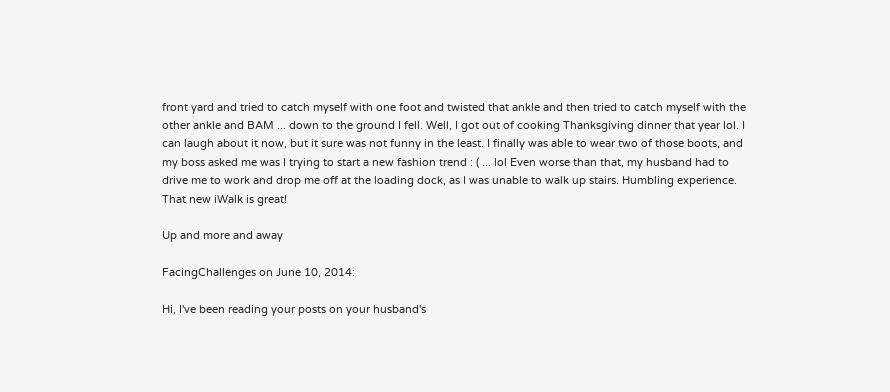front yard and tried to catch myself with one foot and twisted that ankle and then tried to catch myself with the other ankle and BAM ... down to the ground I fell. Well, I got out of cooking Thanksgiving dinner that year lol. I can laugh about it now, but it sure was not funny in the least. I finally was able to wear two of those boots, and my boss asked me was I trying to start a new fashion trend : ( ... lol Even worse than that, my husband had to drive me to work and drop me off at the loading dock, as I was unable to walk up stairs. Humbling experience. That new iWalk is great!

Up and more and away

FacingChallenges on June 10, 2014:

Hi, I've been reading your posts on your husband's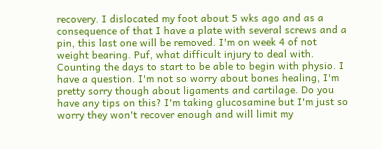recovery. I dislocated my foot about 5 wks ago and as a consequence of that I have a plate with several screws and a pin, this last one will be removed. I'm on week 4 of not weight bearing. Puf, what difficult injury to deal with. Counting the days to start to be able to begin with physio. I have a question. I'm not so worry about bones healing, I'm pretty sorry though about ligaments and cartilage. Do you have any tips on this? I'm taking glucosamine but I'm just so worry they won't recover enough and will limit my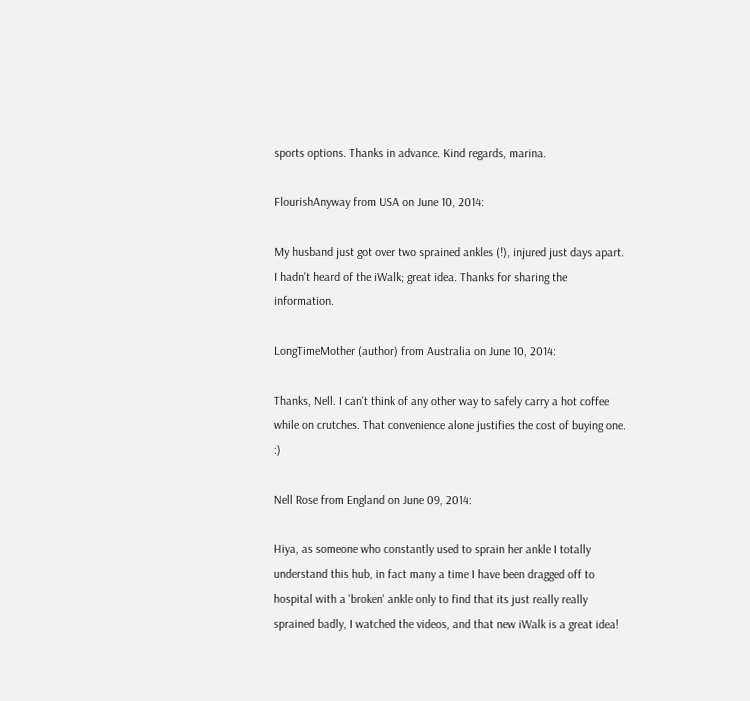sports options. Thanks in advance. Kind regards, marina.

FlourishAnyway from USA on June 10, 2014:

My husband just got over two sprained ankles (!), injured just days apart. I hadn't heard of the iWalk; great idea. Thanks for sharing the information.

LongTimeMother (author) from Australia on June 10, 2014:

Thanks, Nell. I can't think of any other way to safely carry a hot coffee while on crutches. That convenience alone justifies the cost of buying one. :)

Nell Rose from England on June 09, 2014:

Hiya, as someone who constantly used to sprain her ankle I totally understand this hub, in fact many a time I have been dragged off to hospital with a 'broken' ankle only to find that its just really really sprained badly, I watched the videos, and that new iWalk is a great idea!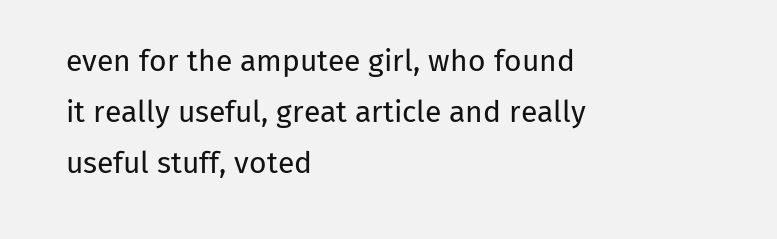even for the amputee girl, who found it really useful, great article and really useful stuff, voted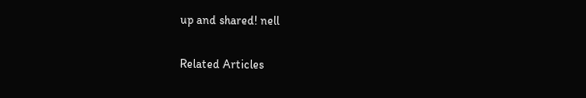up and shared! nell

Related Articles